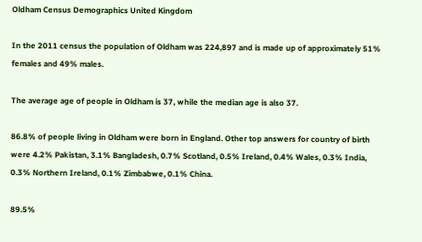Oldham Census Demographics United Kingdom

In the 2011 census the population of Oldham was 224,897 and is made up of approximately 51% females and 49% males.

The average age of people in Oldham is 37, while the median age is also 37.

86.8% of people living in Oldham were born in England. Other top answers for country of birth were 4.2% Pakistan, 3.1% Bangladesh, 0.7% Scotland, 0.5% Ireland, 0.4% Wales, 0.3% India, 0.3% Northern Ireland, 0.1% Zimbabwe, 0.1% China.

89.5%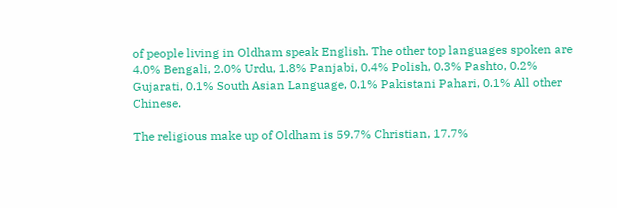of people living in Oldham speak English. The other top languages spoken are 4.0% Bengali, 2.0% Urdu, 1.8% Panjabi, 0.4% Polish, 0.3% Pashto, 0.2% Gujarati, 0.1% South Asian Language, 0.1% Pakistani Pahari, 0.1% All other Chinese.

The religious make up of Oldham is 59.7% Christian, 17.7%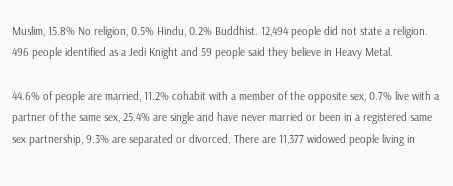Muslim, 15.8% No religion, 0.5% Hindu, 0.2% Buddhist. 12,494 people did not state a religion. 496 people identified as a Jedi Knight and 59 people said they believe in Heavy Metal.

44.6% of people are married, 11.2% cohabit with a member of the opposite sex, 0.7% live with a partner of the same sex, 25.4% are single and have never married or been in a registered same sex partnership, 9.3% are separated or divorced. There are 11,377 widowed people living in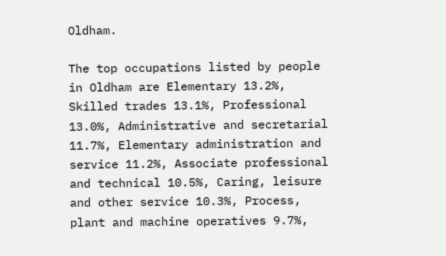Oldham.

The top occupations listed by people in Oldham are Elementary 13.2%, Skilled trades 13.1%, Professional 13.0%, Administrative and secretarial 11.7%, Elementary administration and service 11.2%, Associate professional and technical 10.5%, Caring, leisure and other service 10.3%, Process, plant and machine operatives 9.7%,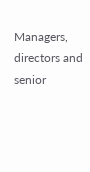Managers, directors and senior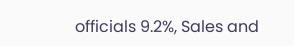officials 9.2%, Sales and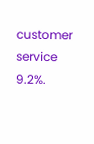customer service 9.2%.